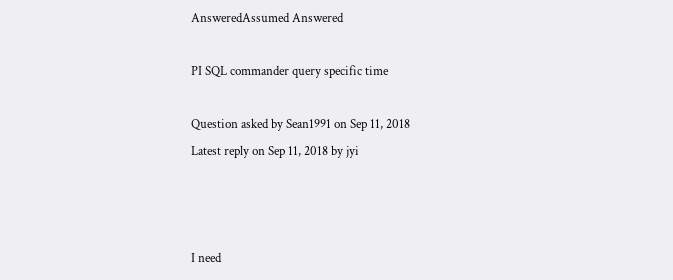AnsweredAssumed Answered

PI SQL commander query specific time

Question asked by Sean1991 on Sep 11, 2018
Latest reply on Sep 11, 2018 by jyi



I need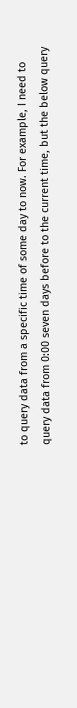to query data from a specific time of some day to now. For example, I need to query data from 0:00 seven days before to the current time, but the below query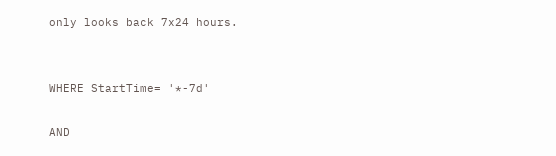only looks back 7x24 hours.


WHERE StartTime= '*-7d'

AND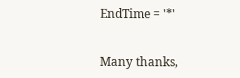EndTime = '*'


Many thanks,